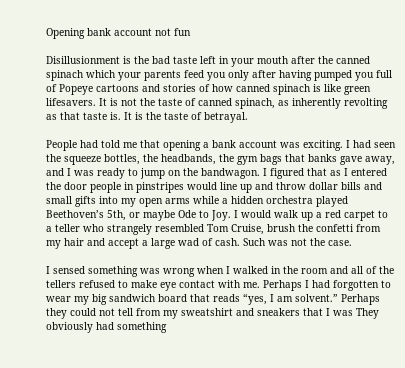Opening bank account not fun

Disillusionment is the bad taste left in your mouth after the canned spinach which your parents feed you only after having pumped you full of Popeye cartoons and stories of how canned spinach is like green lifesavers. It is not the taste of canned spinach, as inherently revolting as that taste is. It is the taste of betrayal.

People had told me that opening a bank account was exciting. I had seen the squeeze bottles, the headbands, the gym bags that banks gave away, and I was ready to jump on the bandwagon. I figured that as I entered the door people in pinstripes would line up and throw dollar bills and small gifts into my open arms while a hidden orchestra played Beethoven’s 5th, or maybe Ode to Joy. I would walk up a red carpet to a teller who strangely resembled Tom Cruise, brush the confetti from my hair and accept a large wad of cash. Such was not the case.

I sensed something was wrong when I walked in the room and all of the tellers refused to make eye contact with me. Perhaps I had forgotten to wear my big sandwich board that reads “yes, I am solvent.” Perhaps they could not tell from my sweatshirt and sneakers that I was They obviously had something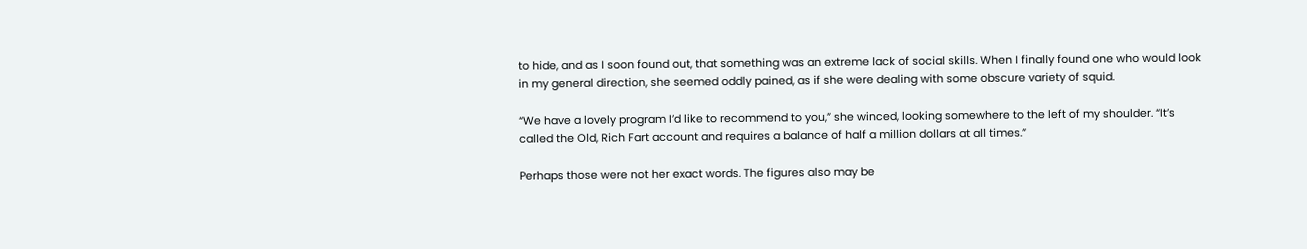to hide, and as I soon found out, that something was an extreme lack of social skills. When I finally found one who would look in my general direction, she seemed oddly pained, as if she were dealing with some obscure variety of squid.

“We have a lovely program I’d like to recommend to you,” she winced, looking somewhere to the left of my shoulder. “It’s called the Old, Rich Fart account and requires a balance of half a million dollars at all times.”

Perhaps those were not her exact words. The figures also may be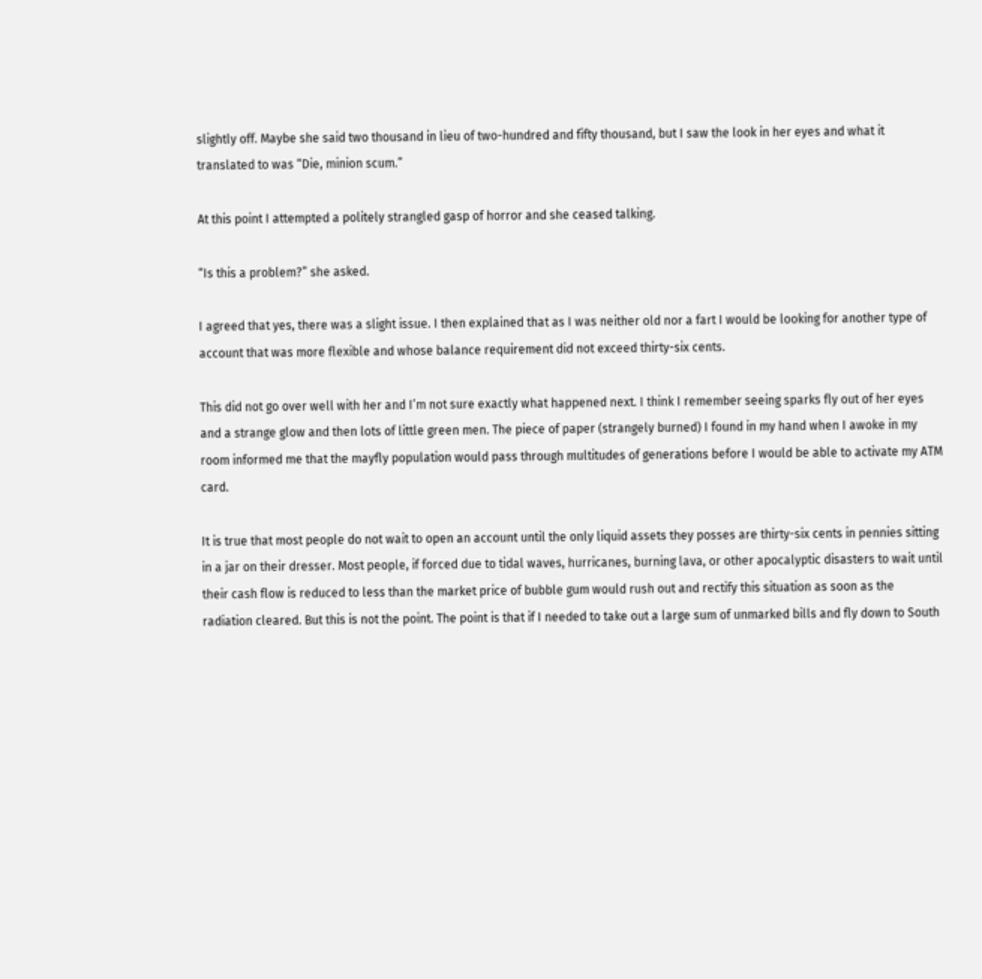slightly off. Maybe she said two thousand in lieu of two-hundred and fifty thousand, but I saw the look in her eyes and what it translated to was “Die, minion scum.”

At this point I attempted a politely strangled gasp of horror and she ceased talking.

“Is this a problem?” she asked.

I agreed that yes, there was a slight issue. I then explained that as I was neither old nor a fart I would be looking for another type of account that was more flexible and whose balance requirement did not exceed thirty-six cents.

This did not go over well with her and I’m not sure exactly what happened next. I think I remember seeing sparks fly out of her eyes and a strange glow and then lots of little green men. The piece of paper (strangely burned) I found in my hand when I awoke in my room informed me that the mayfly population would pass through multitudes of generations before I would be able to activate my ATM card.

It is true that most people do not wait to open an account until the only liquid assets they posses are thirty-six cents in pennies sitting in a jar on their dresser. Most people, if forced due to tidal waves, hurricanes, burning lava, or other apocalyptic disasters to wait until their cash flow is reduced to less than the market price of bubble gum would rush out and rectify this situation as soon as the radiation cleared. But this is not the point. The point is that if I needed to take out a large sum of unmarked bills and fly down to South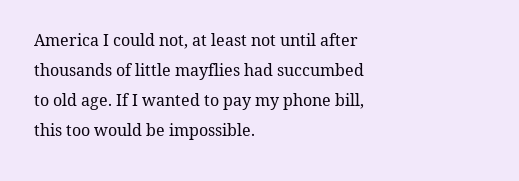America I could not, at least not until after thousands of little mayflies had succumbed to old age. If I wanted to pay my phone bill, this too would be impossible.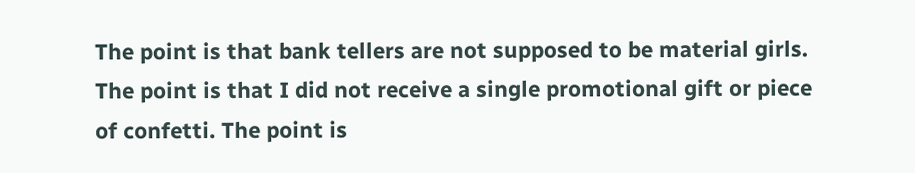The point is that bank tellers are not supposed to be material girls. The point is that I did not receive a single promotional gift or piece of confetti. The point is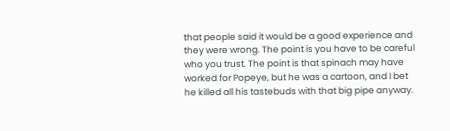that people said it would be a good experience and they were wrong. The point is you have to be careful who you trust. The point is that spinach may have worked for Popeye, but he was a cartoon, and I bet he killed all his tastebuds with that big pipe anyway.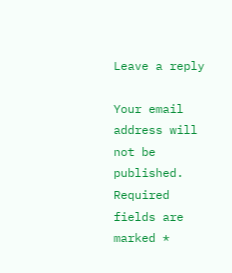Leave a reply

Your email address will not be published. Required fields are marked *